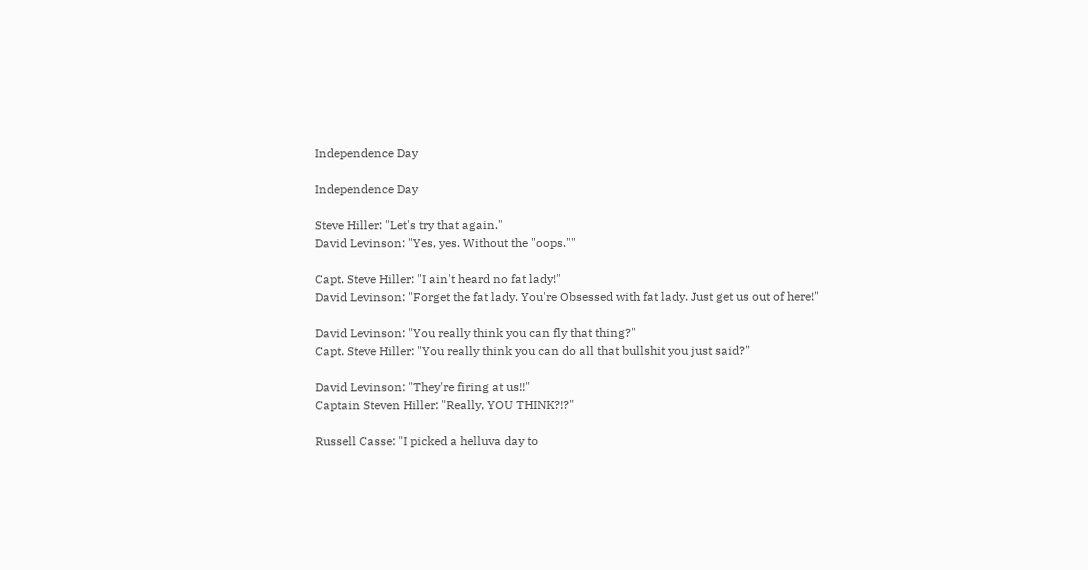Independence Day

Independence Day

Steve Hiller: "Let's try that again."
David Levinson: "Yes, yes. Without the "oops.""

Capt. Steve Hiller: "I ain't heard no fat lady!"
David Levinson: "Forget the fat lady. You're Obsessed with fat lady. Just get us out of here!"

David Levinson: "You really think you can fly that thing?"
Capt. Steve Hiller: "You really think you can do all that bullshit you just said?"

David Levinson: "They're firing at us!!"
Captain Steven Hiller: "Really, YOU THINK?!?"

Russell Casse: "I picked a helluva day to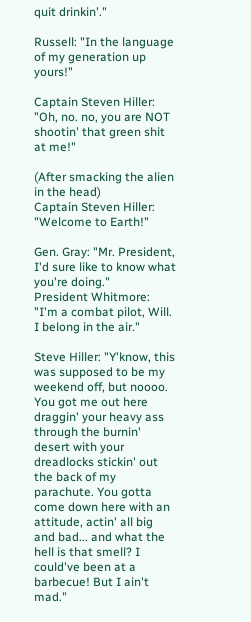quit drinkin'."

Russell: "In the language of my generation up yours!"

Captain Steven Hiller: "Oh, no. no, you are NOT shootin' that green shit at me!"

(After smacking the alien in the head)
Captain Steven Hiller: "Welcome to Earth!"

Gen. Gray: "Mr. President, I'd sure like to know what you're doing."
President Whitmore: "I'm a combat pilot, Will. I belong in the air."

Steve Hiller: "Y'know, this was supposed to be my weekend off, but noooo. You got me out here draggin' your heavy ass through the burnin' desert with your dreadlocks stickin' out the back of my parachute. You gotta come down here with an attitude, actin' all big and bad... and what the hell is that smell? I could've been at a barbecue! But I ain't mad."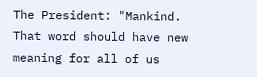The President: "Mankind. That word should have new meaning for all of us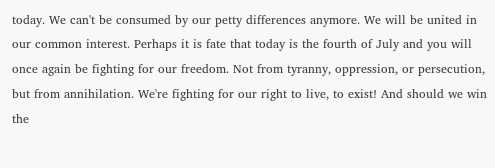today. We can't be consumed by our petty differences anymore. We will be united in our common interest. Perhaps it is fate that today is the fourth of July and you will once again be fighting for our freedom. Not from tyranny, oppression, or persecution, but from annihilation. We're fighting for our right to live, to exist! And should we win the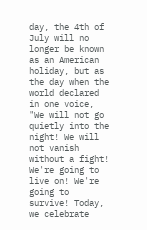day, the 4th of July will no longer be known as an American holiday, but as the day when the world declared in one voice, "We will not go quietly into the night! We will not vanish without a fight! We're going to live on! We're going to survive! Today, we celebrate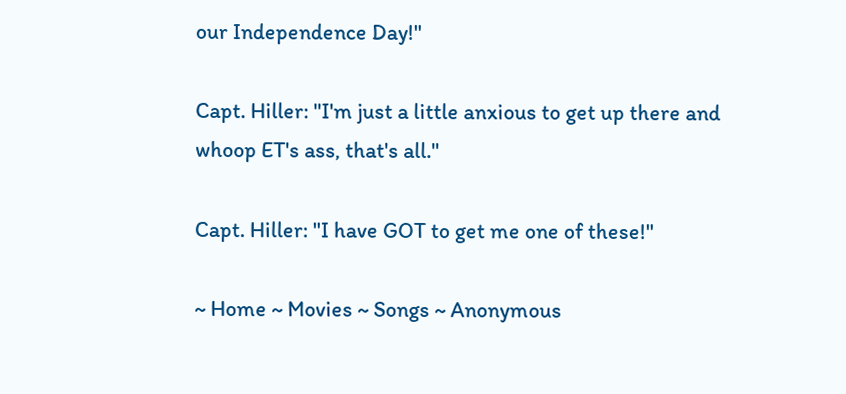our Independence Day!"

Capt. Hiller: "I'm just a little anxious to get up there and whoop ET's ass, that's all."

Capt. Hiller: "I have GOT to get me one of these!"

~ Home ~ Movies ~ Songs ~ Anonymous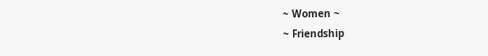~ Women ~
~ Friendship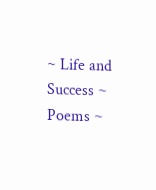~ Life and Success ~ Poems ~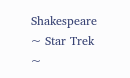Shakespeare ~ Star Trek ~